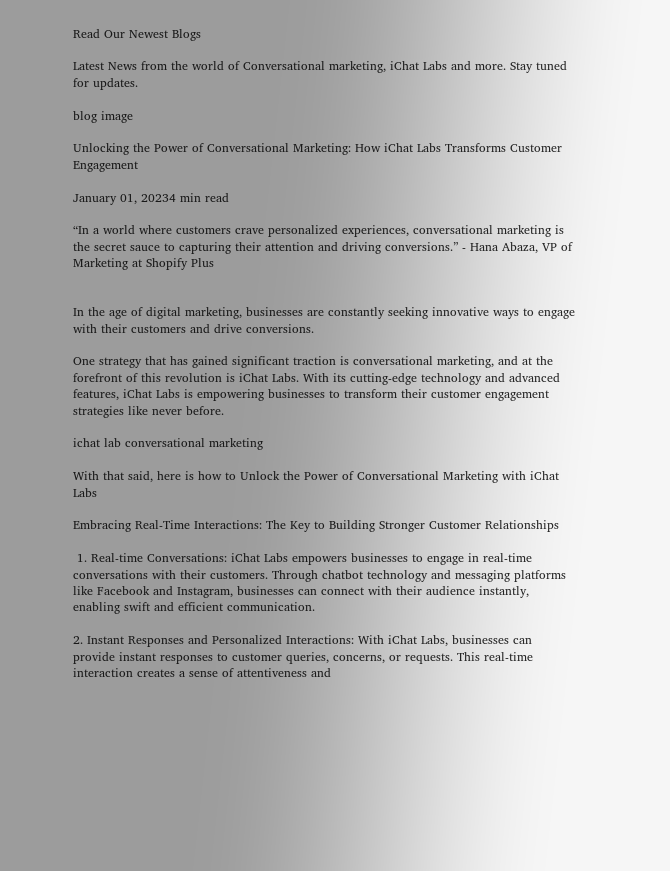Read Our Newest Blogs

Latest News from the world of Conversational marketing, iChat Labs and more. Stay tuned for updates.

blog image

Unlocking the Power of Conversational Marketing: How iChat Labs Transforms Customer Engagement

January 01, 20234 min read

“In a world where customers crave personalized experiences, conversational marketing is the secret sauce to capturing their attention and driving conversions.” - Hana Abaza, VP of Marketing at Shopify Plus


In the age of digital marketing, businesses are constantly seeking innovative ways to engage with their customers and drive conversions.

One strategy that has gained significant traction is conversational marketing, and at the forefront of this revolution is iChat Labs. With its cutting-edge technology and advanced features, iChat Labs is empowering businesses to transform their customer engagement strategies like never before.

ichat lab conversational marketing

With that said, here is how to Unlock the Power of Conversational Marketing with iChat Labs

Embracing Real-Time Interactions: The Key to Building Stronger Customer Relationships

 1. Real-time Conversations: iChat Labs empowers businesses to engage in real-time conversations with their customers. Through chatbot technology and messaging platforms like Facebook and Instagram, businesses can connect with their audience instantly, enabling swift and efficient communication.

2. Instant Responses and Personalized Interactions: With iChat Labs, businesses can provide instant responses to customer queries, concerns, or requests. This real-time interaction creates a sense of attentiveness and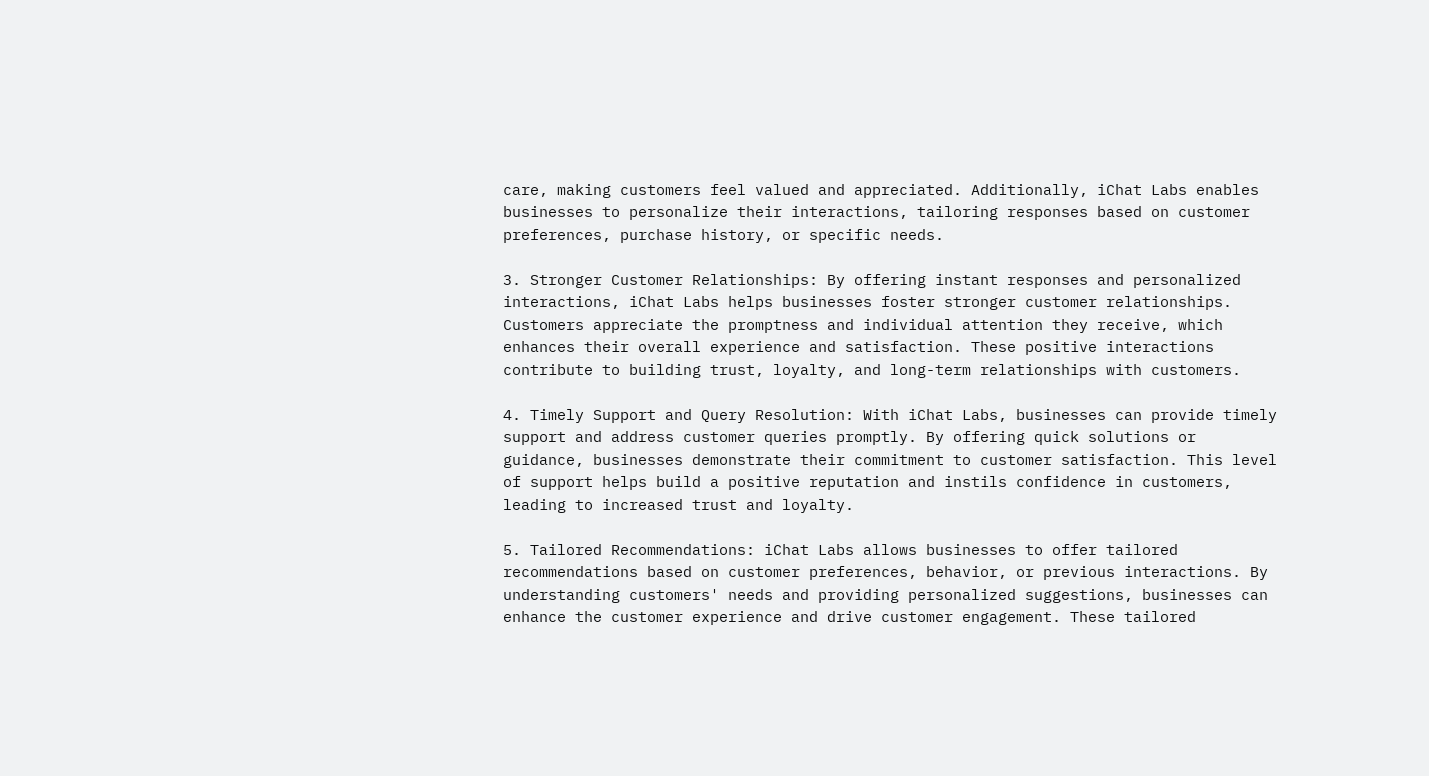care, making customers feel valued and appreciated. Additionally, iChat Labs enables businesses to personalize their interactions, tailoring responses based on customer preferences, purchase history, or specific needs.

3. Stronger Customer Relationships: By offering instant responses and personalized interactions, iChat Labs helps businesses foster stronger customer relationships. Customers appreciate the promptness and individual attention they receive, which enhances their overall experience and satisfaction. These positive interactions contribute to building trust, loyalty, and long-term relationships with customers.

4. Timely Support and Query Resolution: With iChat Labs, businesses can provide timely support and address customer queries promptly. By offering quick solutions or guidance, businesses demonstrate their commitment to customer satisfaction. This level of support helps build a positive reputation and instils confidence in customers, leading to increased trust and loyalty.

5. Tailored Recommendations: iChat Labs allows businesses to offer tailored recommendations based on customer preferences, behavior, or previous interactions. By understanding customers' needs and providing personalized suggestions, businesses can enhance the customer experience and drive customer engagement. These tailored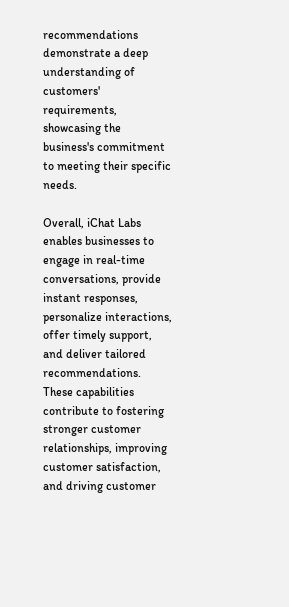recommendations demonstrate a deep understanding of customers' requirements, showcasing the business's commitment to meeting their specific needs.

Overall, iChat Labs enables businesses to engage in real-time conversations, provide instant responses, personalize interactions, offer timely support, and deliver tailored recommendations. These capabilities contribute to fostering stronger customer relationships, improving customer satisfaction, and driving customer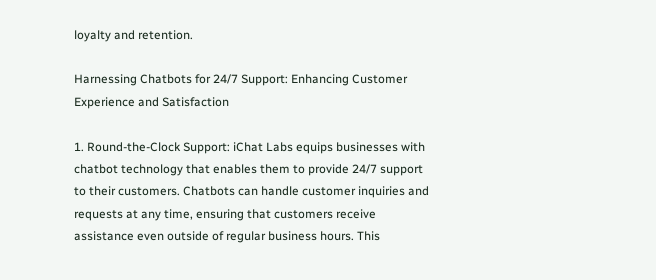loyalty and retention.

Harnessing Chatbots for 24/7 Support: Enhancing Customer Experience and Satisfaction

1. Round-the-Clock Support: iChat Labs equips businesses with chatbot technology that enables them to provide 24/7 support to their customers. Chatbots can handle customer inquiries and requests at any time, ensuring that customers receive assistance even outside of regular business hours. This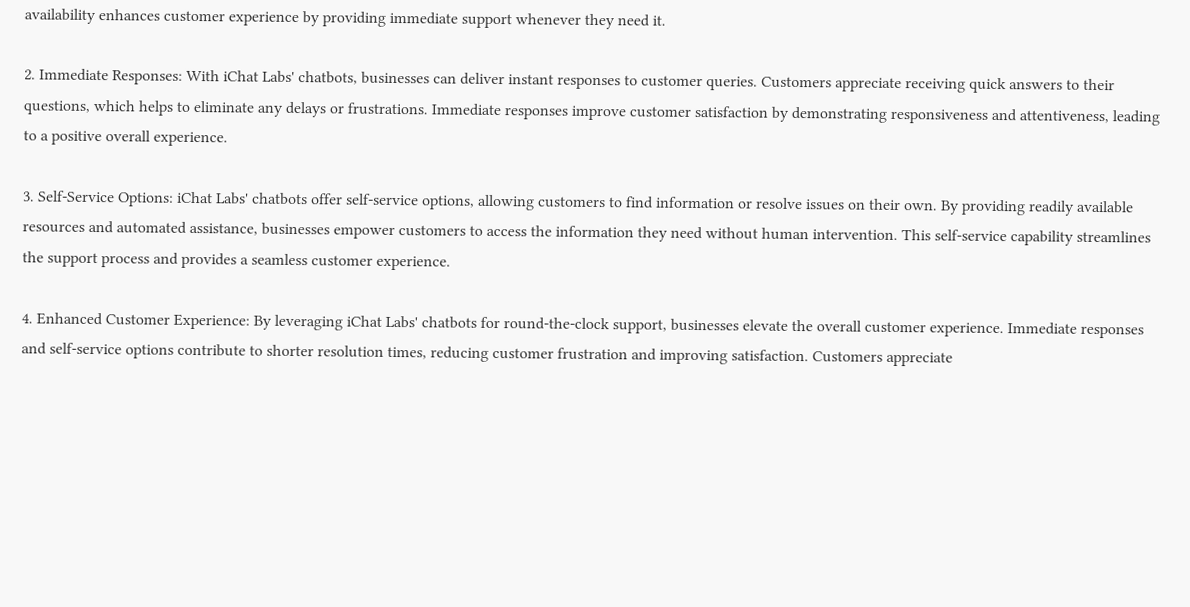availability enhances customer experience by providing immediate support whenever they need it.

2. Immediate Responses: With iChat Labs' chatbots, businesses can deliver instant responses to customer queries. Customers appreciate receiving quick answers to their questions, which helps to eliminate any delays or frustrations. Immediate responses improve customer satisfaction by demonstrating responsiveness and attentiveness, leading to a positive overall experience.

3. Self-Service Options: iChat Labs' chatbots offer self-service options, allowing customers to find information or resolve issues on their own. By providing readily available resources and automated assistance, businesses empower customers to access the information they need without human intervention. This self-service capability streamlines the support process and provides a seamless customer experience.

4. Enhanced Customer Experience: By leveraging iChat Labs' chatbots for round-the-clock support, businesses elevate the overall customer experience. Immediate responses and self-service options contribute to shorter resolution times, reducing customer frustration and improving satisfaction. Customers appreciate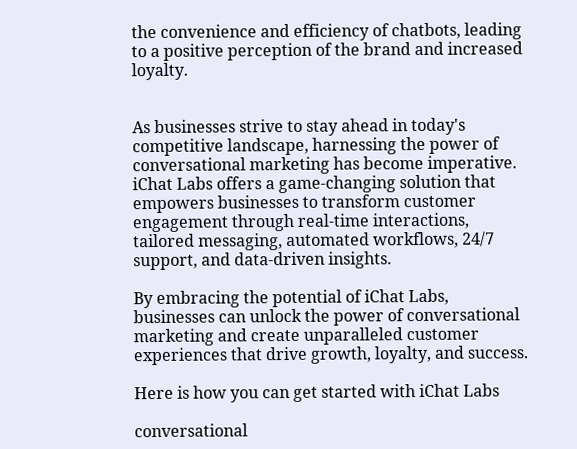the convenience and efficiency of chatbots, leading to a positive perception of the brand and increased loyalty.


As businesses strive to stay ahead in today's competitive landscape, harnessing the power of conversational marketing has become imperative. iChat Labs offers a game-changing solution that empowers businesses to transform customer engagement through real-time interactions, tailored messaging, automated workflows, 24/7 support, and data-driven insights.

By embracing the potential of iChat Labs, businesses can unlock the power of conversational marketing and create unparalleled customer experiences that drive growth, loyalty, and success.

Here is how you can get started with iChat Labs

conversational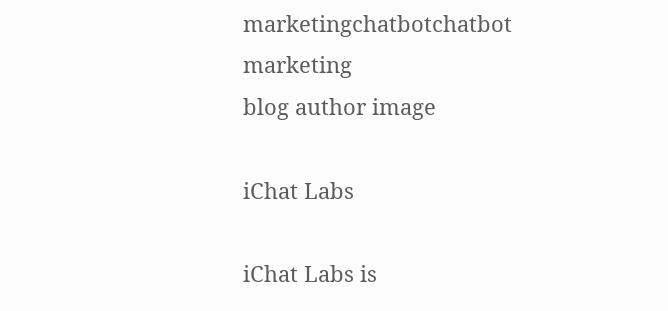marketingchatbotchatbot marketing
blog author image

iChat Labs

iChat Labs is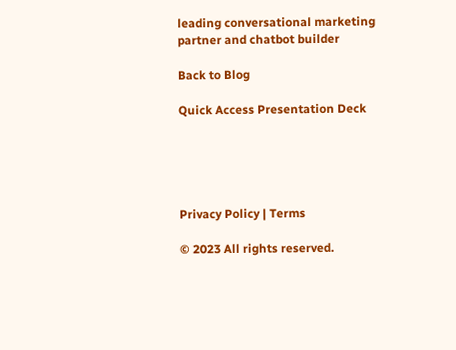leading conversational marketing partner and chatbot builder

Back to Blog

Quick Access Presentation Deck





Privacy Policy | Terms

© 2023 All rights reserved.